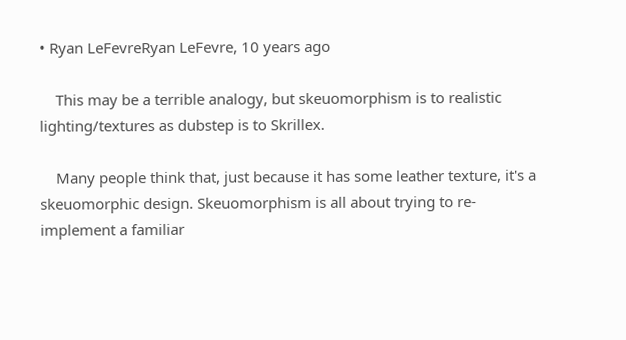• Ryan LeFevreRyan LeFevre, 10 years ago

    This may be a terrible analogy, but skeuomorphism is to realistic lighting/textures as dubstep is to Skrillex.

    Many people think that, just because it has some leather texture, it's a skeuomorphic design. Skeuomorphism is all about trying to re-implement a familiar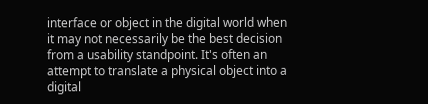interface or object in the digital world when it may not necessarily be the best decision from a usability standpoint. It's often an attempt to translate a physical object into a digital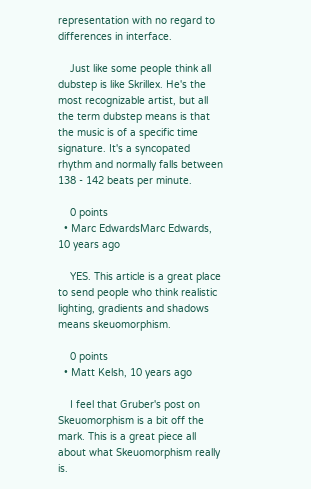representation with no regard to differences in interface.

    Just like some people think all dubstep is like Skrillex. He's the most recognizable artist, but all the term dubstep means is that the music is of a specific time signature. It's a syncopated rhythm and normally falls between 138 - 142 beats per minute.

    0 points
  • Marc EdwardsMarc Edwards, 10 years ago

    YES. This article is a great place to send people who think realistic lighting, gradients and shadows means skeuomorphism.

    0 points
  • Matt Kelsh, 10 years ago

    I feel that Gruber's post on Skeuomorphism is a bit off the mark. This is a great piece all about what Skeuomorphism really is.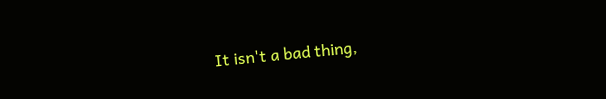It isn't a bad thing,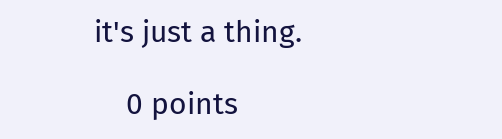it's just a thing.

    0 points